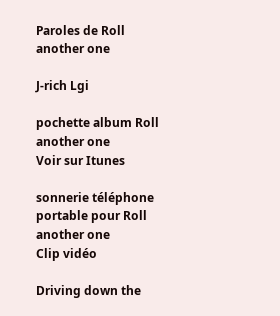Paroles de Roll another one

J-rich Lgi

pochette album Roll another one
Voir sur Itunes

sonnerie téléphone portable pour Roll another one
Clip vidéo

Driving down the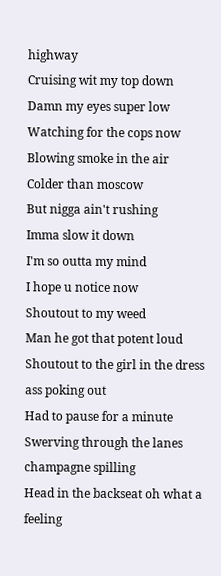highway
Cruising wit my top down
Damn my eyes super low
Watching for the cops now
Blowing smoke in the air
Colder than moscow
But nigga ain't rushing
Imma slow it down
I'm so outta my mind
I hope u notice now
Shoutout to my weed
Man he got that potent loud
Shoutout to the girl in the dress ass poking out
Had to pause for a minute
Swerving through the lanes champagne spilling
Head in the backseat oh what a feeling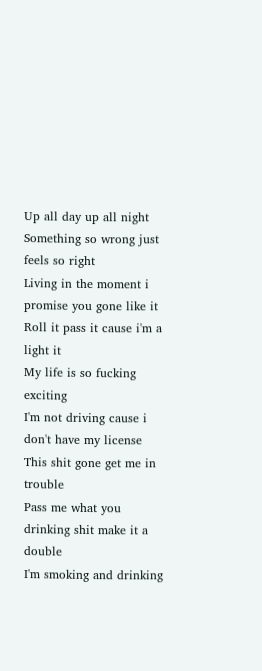Up all day up all night
Something so wrong just feels so right
Living in the moment i promise you gone like it
Roll it pass it cause i'm a light it
My life is so fucking exciting
I'm not driving cause i don't have my license
This shit gone get me in trouble
Pass me what you drinking shit make it a double
I'm smoking and drinking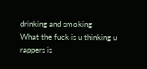drinking and smoking
What the fuck is u thinking u rappers is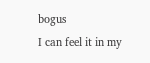bogus
I can feel it in my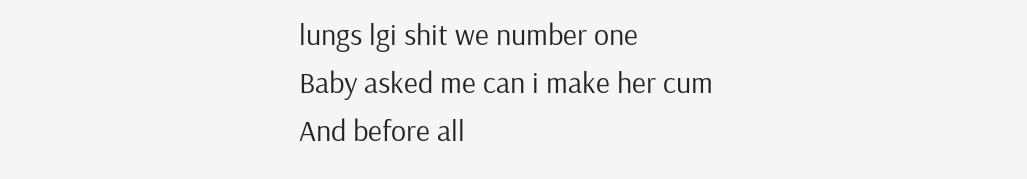lungs lgi shit we number one
Baby asked me can i make her cum
And before all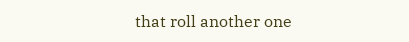that roll another one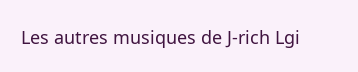Les autres musiques de J-rich Lgi